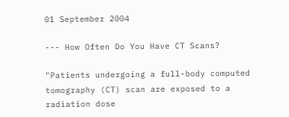01 September 2004

--- How Often Do You Have CT Scans?

"Patients undergoing a full-body computed tomography (CT) scan are exposed to a radiation dose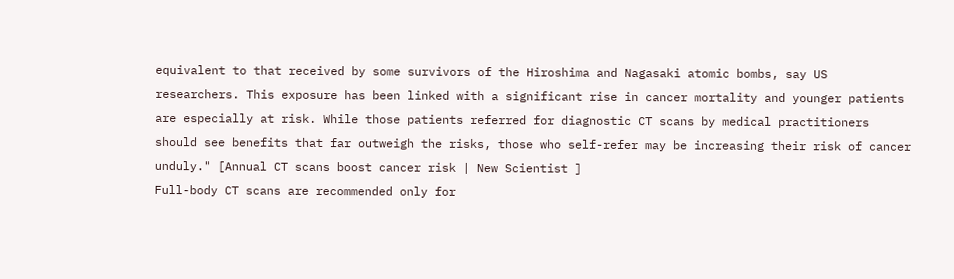equivalent to that received by some survivors of the Hiroshima and Nagasaki atomic bombs, say US researchers. This exposure has been linked with a significant rise in cancer mortality and younger patients are especially at risk. While those patients referred for diagnostic CT scans by medical practitioners should see benefits that far outweigh the risks, those who self-refer may be increasing their risk of cancer unduly." [Annual CT scans boost cancer risk | New Scientist ]
Full-body CT scans are recommended only for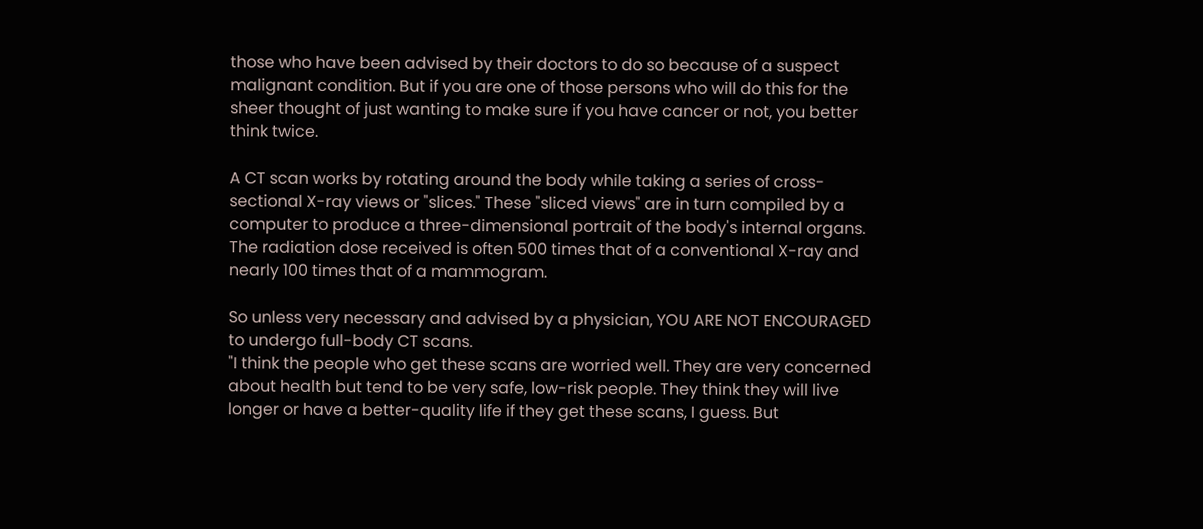those who have been advised by their doctors to do so because of a suspect malignant condition. But if you are one of those persons who will do this for the sheer thought of just wanting to make sure if you have cancer or not, you better think twice.

A CT scan works by rotating around the body while taking a series of cross-sectional X-ray views or "slices." These "sliced views" are in turn compiled by a computer to produce a three-dimensional portrait of the body's internal organs. The radiation dose received is often 500 times that of a conventional X-ray and nearly 100 times that of a mammogram.

So unless very necessary and advised by a physician, YOU ARE NOT ENCOURAGED to undergo full-body CT scans.
"I think the people who get these scans are worried well. They are very concerned about health but tend to be very safe, low-risk people. They think they will live longer or have a better-quality life if they get these scans, I guess. But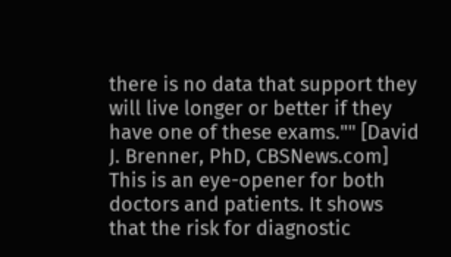there is no data that support they will live longer or better if they have one of these exams."" [David J. Brenner, PhD, CBSNews.com]
This is an eye-opener for both doctors and patients. It shows that the risk for diagnostic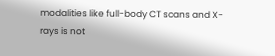modalities like full-body CT scans and X-rays is not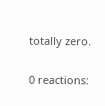totally zero.

0 reactions: